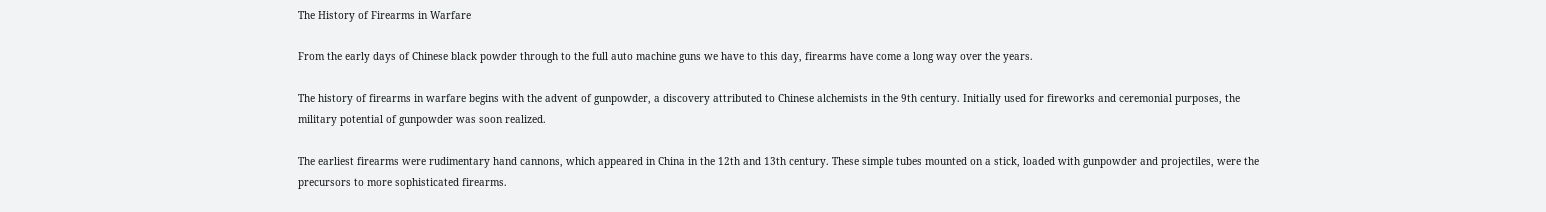The History of Firearms in Warfare

From the early days of Chinese black powder through to the full auto machine guns we have to this day, firearms have come a long way over the years.

The history of firearms in warfare begins with the advent of gunpowder, a discovery attributed to Chinese alchemists in the 9th century. Initially used for fireworks and ceremonial purposes, the military potential of gunpowder was soon realized.

The earliest firearms were rudimentary hand cannons, which appeared in China in the 12th and 13th century. These simple tubes mounted on a stick, loaded with gunpowder and projectiles, were the precursors to more sophisticated firearms.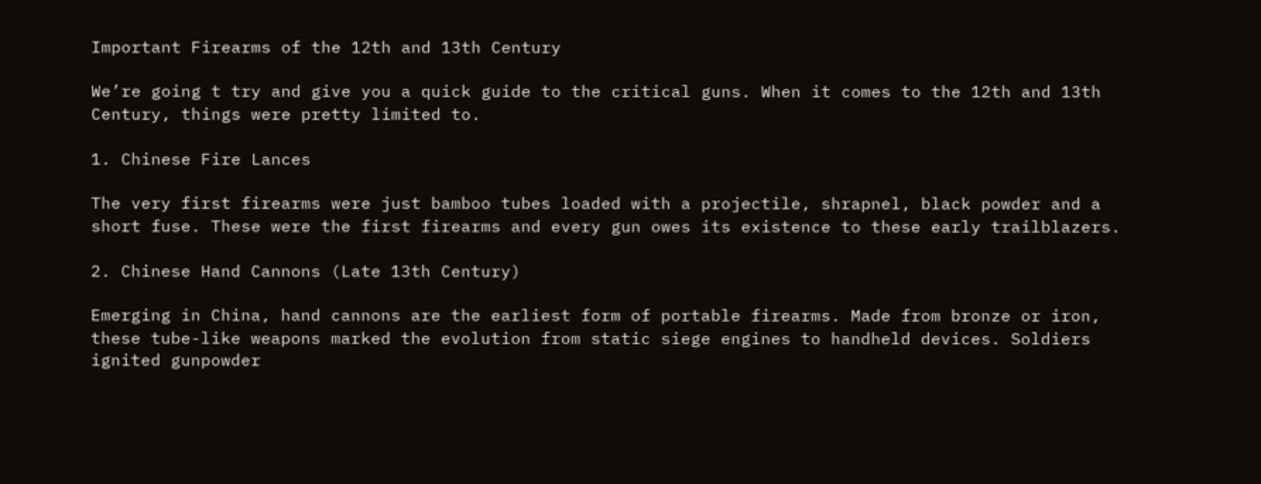Important Firearms of the 12th and 13th Century

We’re going t try and give you a quick guide to the critical guns. When it comes to the 12th and 13th Century, things were pretty limited to.

1. Chinese Fire Lances

The very first firearms were just bamboo tubes loaded with a projectile, shrapnel, black powder and a short fuse. These were the first firearms and every gun owes its existence to these early trailblazers.

2. Chinese Hand Cannons (Late 13th Century)

Emerging in China, hand cannons are the earliest form of portable firearms. Made from bronze or iron, these tube-like weapons marked the evolution from static siege engines to handheld devices. Soldiers ignited gunpowder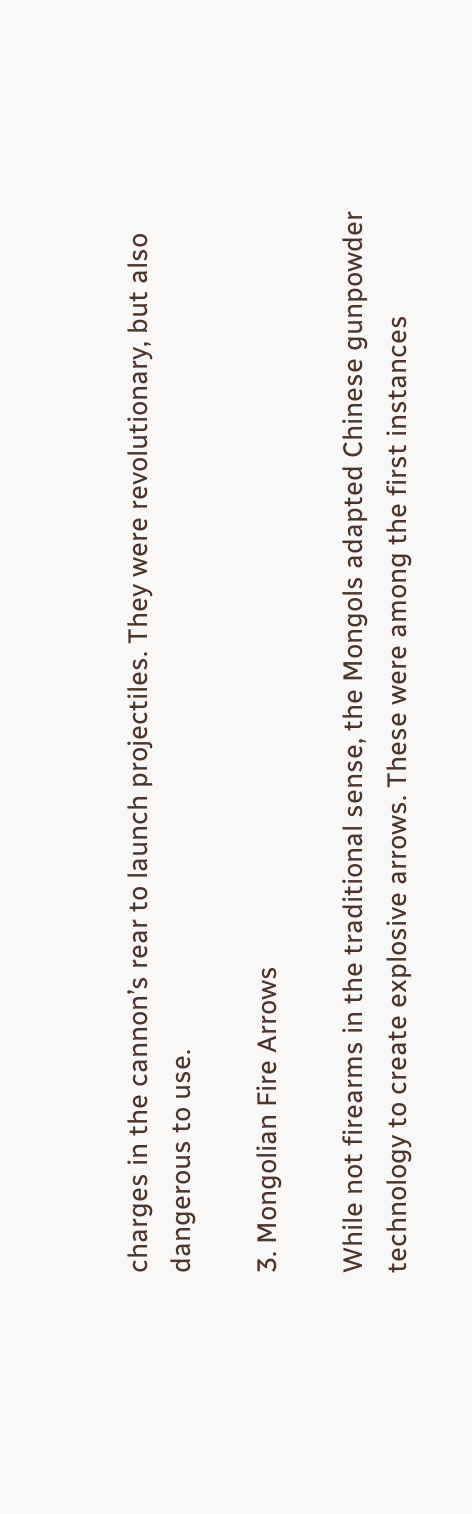charges in the cannon’s rear to launch projectiles. They were revolutionary, but also dangerous to use.

3. Mongolian Fire Arrows

While not firearms in the traditional sense, the Mongols adapted Chinese gunpowder technology to create explosive arrows. These were among the first instances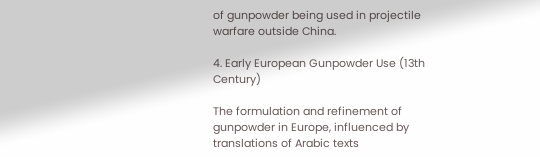of gunpowder being used in projectile warfare outside China.

4. Early European Gunpowder Use (13th Century)

The formulation and refinement of gunpowder in Europe, influenced by translations of Arabic texts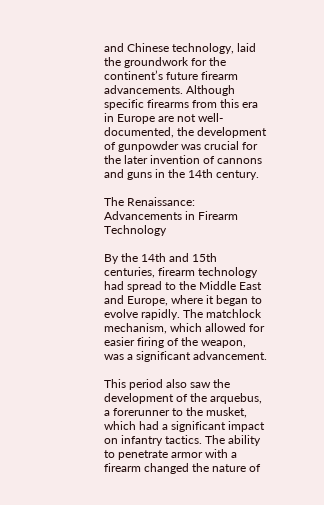and Chinese technology, laid the groundwork for the continent’s future firearm advancements. Although specific firearms from this era in Europe are not well-documented, the development of gunpowder was crucial for the later invention of cannons and guns in the 14th century.

The Renaissance: Advancements in Firearm Technology

By the 14th and 15th centuries, firearm technology had spread to the Middle East and Europe, where it began to evolve rapidly. The matchlock mechanism, which allowed for easier firing of the weapon, was a significant advancement.

This period also saw the development of the arquebus, a forerunner to the musket, which had a significant impact on infantry tactics. The ability to penetrate armor with a firearm changed the nature of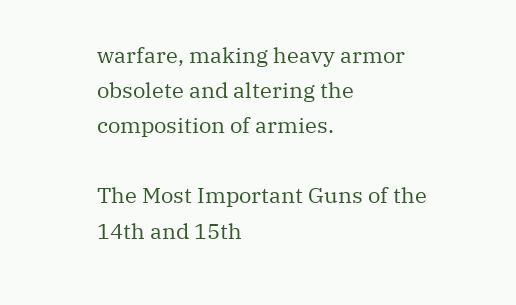warfare, making heavy armor obsolete and altering the composition of armies.

The Most Important Guns of the 14th and 15th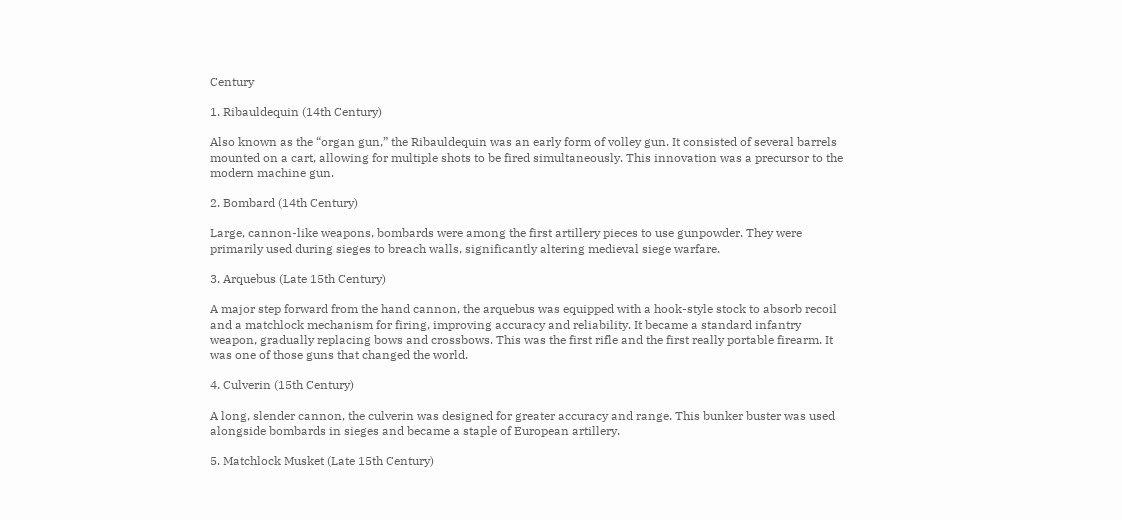Century

1. Ribauldequin (14th Century)

Also known as the “organ gun,” the Ribauldequin was an early form of volley gun. It consisted of several barrels mounted on a cart, allowing for multiple shots to be fired simultaneously. This innovation was a precursor to the modern machine gun.

2. Bombard (14th Century)

Large, cannon-like weapons, bombards were among the first artillery pieces to use gunpowder. They were primarily used during sieges to breach walls, significantly altering medieval siege warfare.

3. Arquebus (Late 15th Century)

A major step forward from the hand cannon, the arquebus was equipped with a hook-style stock to absorb recoil and a matchlock mechanism for firing, improving accuracy and reliability. It became a standard infantry weapon, gradually replacing bows and crossbows. This was the first rifle and the first really portable firearm. It was one of those guns that changed the world.

4. Culverin (15th Century)

A long, slender cannon, the culverin was designed for greater accuracy and range. This bunker buster was used alongside bombards in sieges and became a staple of European artillery.

5. Matchlock Musket (Late 15th Century)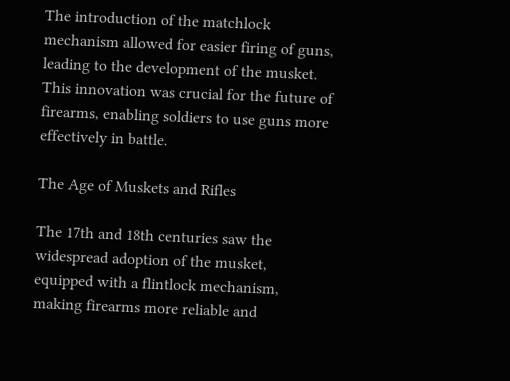The introduction of the matchlock mechanism allowed for easier firing of guns, leading to the development of the musket. This innovation was crucial for the future of firearms, enabling soldiers to use guns more effectively in battle.

The Age of Muskets and Rifles

The 17th and 18th centuries saw the widespread adoption of the musket, equipped with a flintlock mechanism, making firearms more reliable and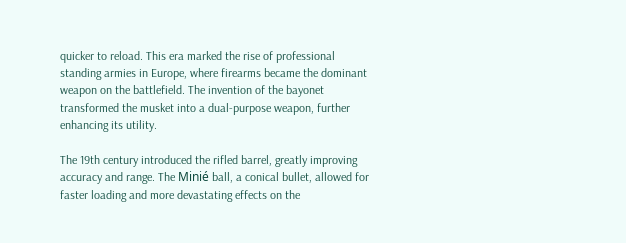quicker to reload. This era marked the rise of professional standing armies in Europe, where firearms became the dominant weapon on the battlefield. The invention of the bayonet transformed the musket into a dual-purpose weapon, further enhancing its utility.

The 19th century introduced the rifled barrel, greatly improving accuracy and range. The Minié ball, a conical bullet, allowed for faster loading and more devastating effects on the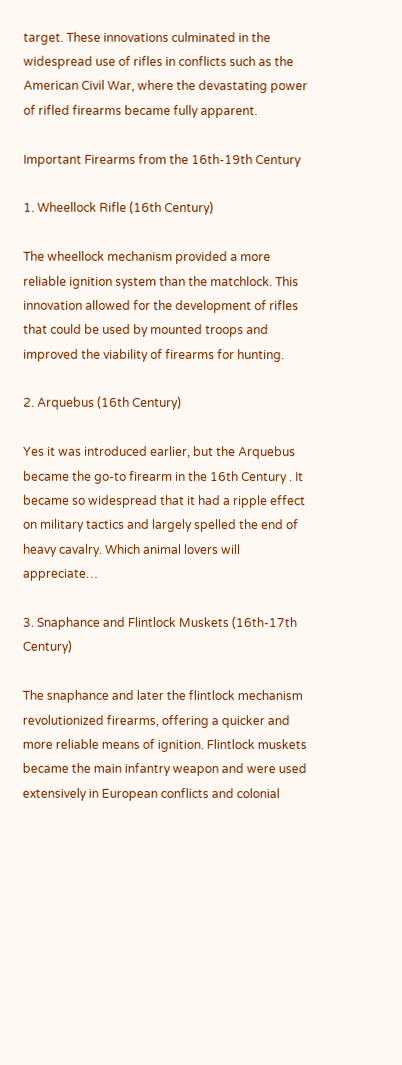target. These innovations culminated in the widespread use of rifles in conflicts such as the American Civil War, where the devastating power of rifled firearms became fully apparent.

Important Firearms from the 16th-19th Century

1. Wheellock Rifle (16th Century)

The wheellock mechanism provided a more reliable ignition system than the matchlock. This innovation allowed for the development of rifles that could be used by mounted troops and improved the viability of firearms for hunting.

2. Arquebus (16th Century)

Yes it was introduced earlier, but the Arquebus became the go-to firearm in the 16th Century . It became so widespread that it had a ripple effect on military tactics and largely spelled the end of heavy cavalry. Which animal lovers will appreciate…

3. Snaphance and Flintlock Muskets (16th-17th Century)

The snaphance and later the flintlock mechanism revolutionized firearms, offering a quicker and more reliable means of ignition. Flintlock muskets became the main infantry weapon and were used extensively in European conflicts and colonial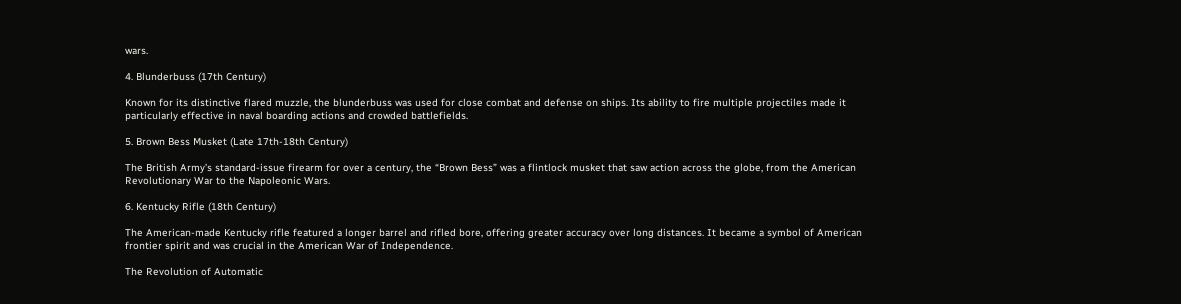wars.

4. Blunderbuss (17th Century)

Known for its distinctive flared muzzle, the blunderbuss was used for close combat and defense on ships. Its ability to fire multiple projectiles made it particularly effective in naval boarding actions and crowded battlefields.

5. Brown Bess Musket (Late 17th-18th Century)

The British Army’s standard-issue firearm for over a century, the “Brown Bess” was a flintlock musket that saw action across the globe, from the American Revolutionary War to the Napoleonic Wars.

6. Kentucky Rifle (18th Century)

The American-made Kentucky rifle featured a longer barrel and rifled bore, offering greater accuracy over long distances. It became a symbol of American frontier spirit and was crucial in the American War of Independence.

The Revolution of Automatic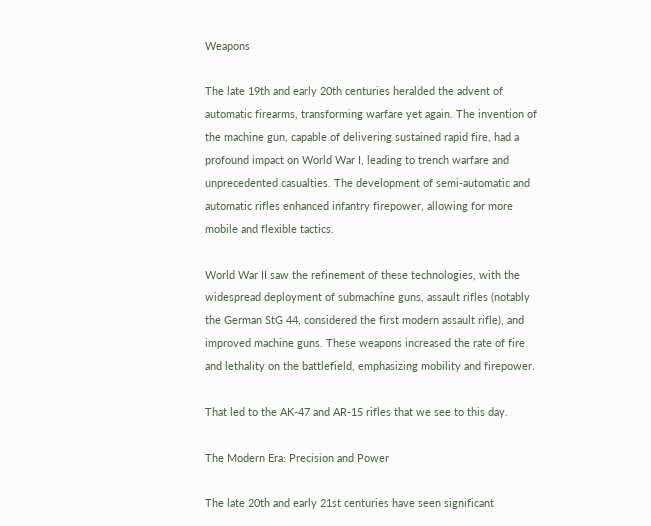Weapons

The late 19th and early 20th centuries heralded the advent of automatic firearms, transforming warfare yet again. The invention of the machine gun, capable of delivering sustained rapid fire, had a profound impact on World War I, leading to trench warfare and unprecedented casualties. The development of semi-automatic and automatic rifles enhanced infantry firepower, allowing for more mobile and flexible tactics.

World War II saw the refinement of these technologies, with the widespread deployment of submachine guns, assault rifles (notably the German StG 44, considered the first modern assault rifle), and improved machine guns. These weapons increased the rate of fire and lethality on the battlefield, emphasizing mobility and firepower.

That led to the AK-47 and AR-15 rifles that we see to this day.

The Modern Era: Precision and Power

The late 20th and early 21st centuries have seen significant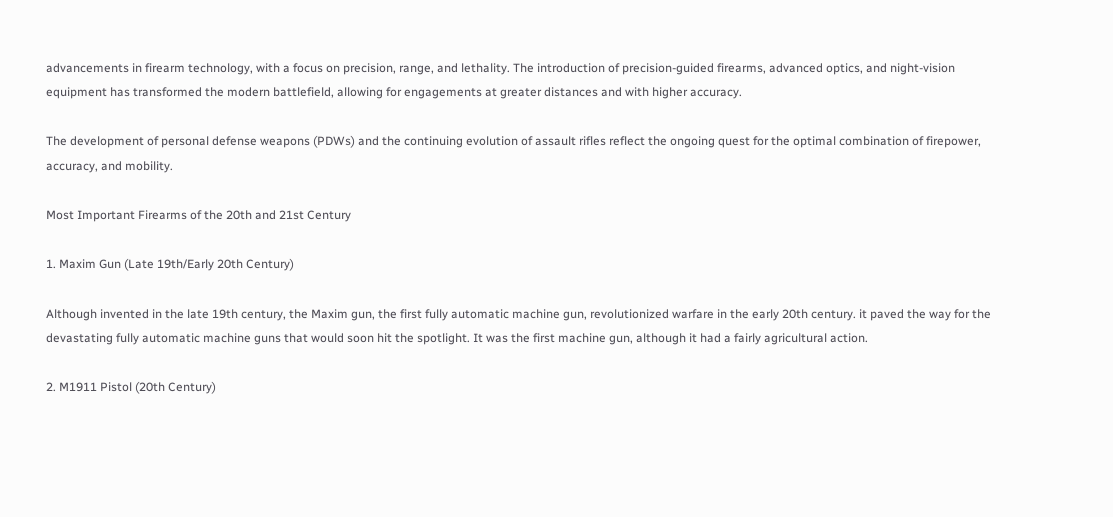advancements in firearm technology, with a focus on precision, range, and lethality. The introduction of precision-guided firearms, advanced optics, and night-vision equipment has transformed the modern battlefield, allowing for engagements at greater distances and with higher accuracy.

The development of personal defense weapons (PDWs) and the continuing evolution of assault rifles reflect the ongoing quest for the optimal combination of firepower, accuracy, and mobility.

Most Important Firearms of the 20th and 21st Century

1. Maxim Gun (Late 19th/Early 20th Century)

Although invented in the late 19th century, the Maxim gun, the first fully automatic machine gun, revolutionized warfare in the early 20th century. it paved the way for the devastating fully automatic machine guns that would soon hit the spotlight. It was the first machine gun, although it had a fairly agricultural action.

2. M1911 Pistol (20th Century)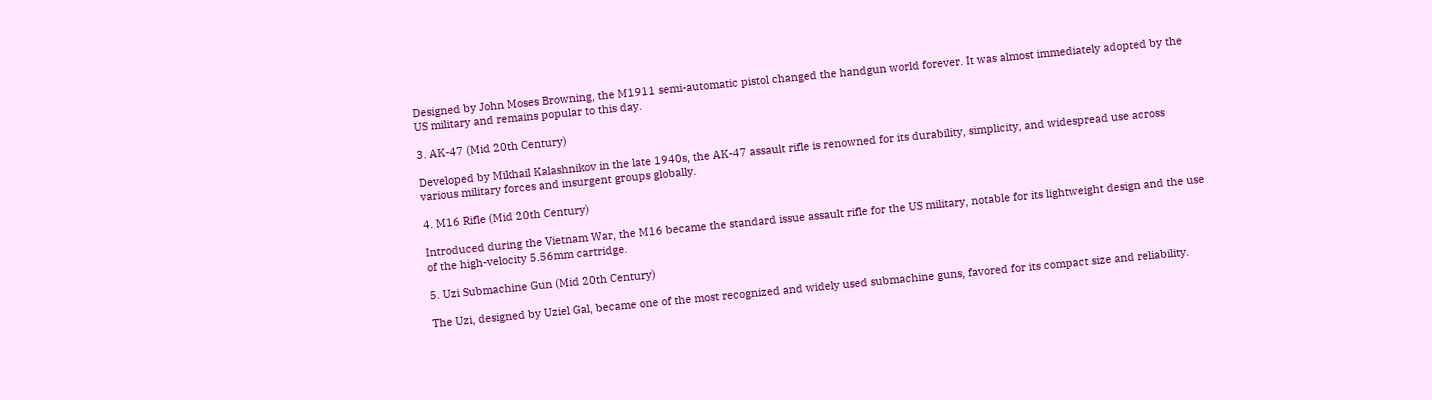Designed by John Moses Browning, the M1911 semi-automatic pistol changed the handgun world forever. It was almost immediately adopted by the US military and remains popular to this day.

3. AK-47 (Mid 20th Century)

Developed by Mikhail Kalashnikov in the late 1940s, the AK-47 assault rifle is renowned for its durability, simplicity, and widespread use across various military forces and insurgent groups globally.

4. M16 Rifle (Mid 20th Century)

Introduced during the Vietnam War, the M16 became the standard issue assault rifle for the US military, notable for its lightweight design and the use of the high-velocity 5.56mm cartridge.

5. Uzi Submachine Gun (Mid 20th Century)

The Uzi, designed by Uziel Gal, became one of the most recognized and widely used submachine guns, favored for its compact size and reliability.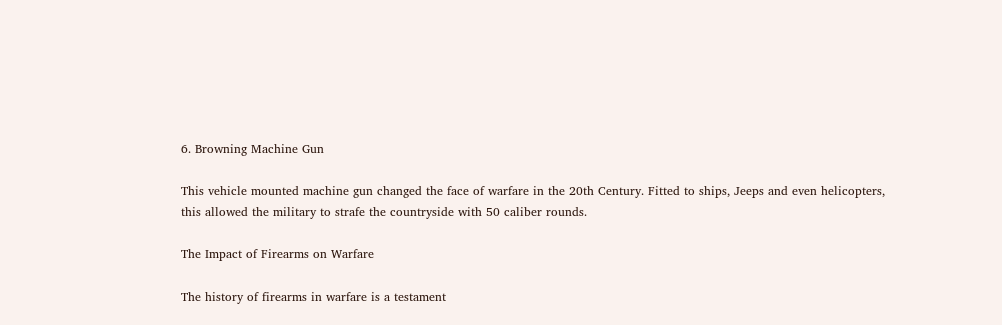6. Browning Machine Gun

This vehicle mounted machine gun changed the face of warfare in the 20th Century. Fitted to ships, Jeeps and even helicopters, this allowed the military to strafe the countryside with 50 caliber rounds.

The Impact of Firearms on Warfare

The history of firearms in warfare is a testament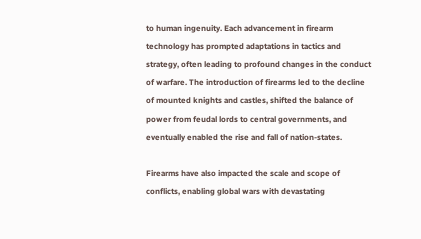to human ingenuity. Each advancement in firearm technology has prompted adaptations in tactics and strategy, often leading to profound changes in the conduct of warfare. The introduction of firearms led to the decline of mounted knights and castles, shifted the balance of power from feudal lords to central governments, and eventually enabled the rise and fall of nation-states.

Firearms have also impacted the scale and scope of conflicts, enabling global wars with devastating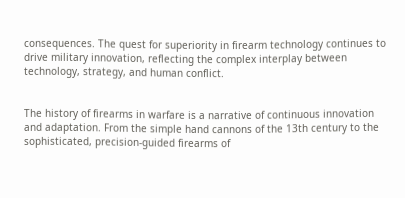consequences. The quest for superiority in firearm technology continues to drive military innovation, reflecting the complex interplay between technology, strategy, and human conflict.


The history of firearms in warfare is a narrative of continuous innovation and adaptation. From the simple hand cannons of the 13th century to the sophisticated, precision-guided firearms of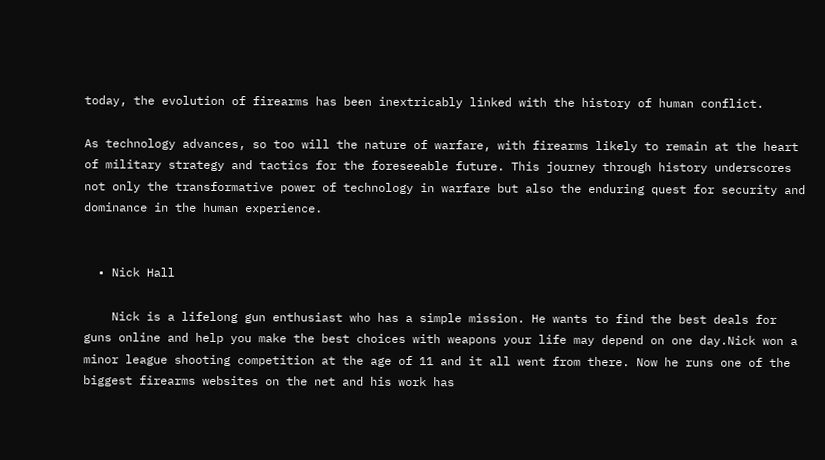today, the evolution of firearms has been inextricably linked with the history of human conflict.

As technology advances, so too will the nature of warfare, with firearms likely to remain at the heart of military strategy and tactics for the foreseeable future. This journey through history underscores not only the transformative power of technology in warfare but also the enduring quest for security and dominance in the human experience.


  • Nick Hall

    Nick is a lifelong gun enthusiast who has a simple mission. He wants to find the best deals for guns online and help you make the best choices with weapons your life may depend on one day.Nick won a minor league shooting competition at the age of 11 and it all went from there. Now he runs one of the biggest firearms websites on the net and his work has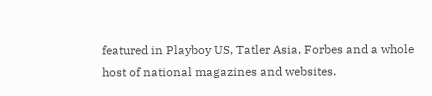featured in Playboy US, Tatler Asia, Forbes and a whole host of national magazines and websites.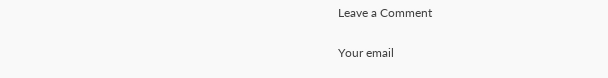Leave a Comment

Your email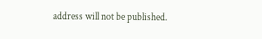address will not be published.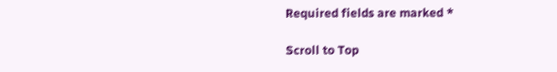Required fields are marked *

Scroll to Top